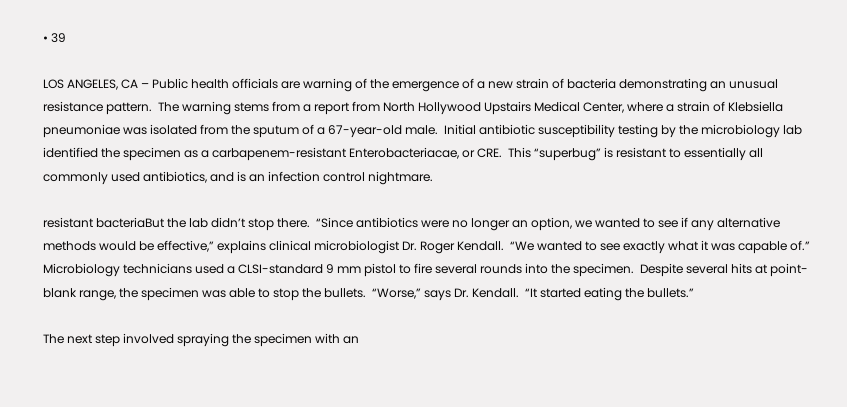• 39

LOS ANGELES, CA – Public health officials are warning of the emergence of a new strain of bacteria demonstrating an unusual resistance pattern.  The warning stems from a report from North Hollywood Upstairs Medical Center, where a strain of Klebsiella pneumoniae was isolated from the sputum of a 67-year-old male.  Initial antibiotic susceptibility testing by the microbiology lab identified the specimen as a carbapenem-resistant Enterobacteriacae, or CRE.  This “superbug” is resistant to essentially all commonly used antibiotics, and is an infection control nightmare.

resistant bacteriaBut the lab didn’t stop there.  “Since antibiotics were no longer an option, we wanted to see if any alternative methods would be effective,” explains clinical microbiologist Dr. Roger Kendall.  “We wanted to see exactly what it was capable of.”  Microbiology technicians used a CLSI-standard 9 mm pistol to fire several rounds into the specimen.  Despite several hits at point-blank range, the specimen was able to stop the bullets.  “Worse,” says Dr. Kendall.  “It started eating the bullets.”

The next step involved spraying the specimen with an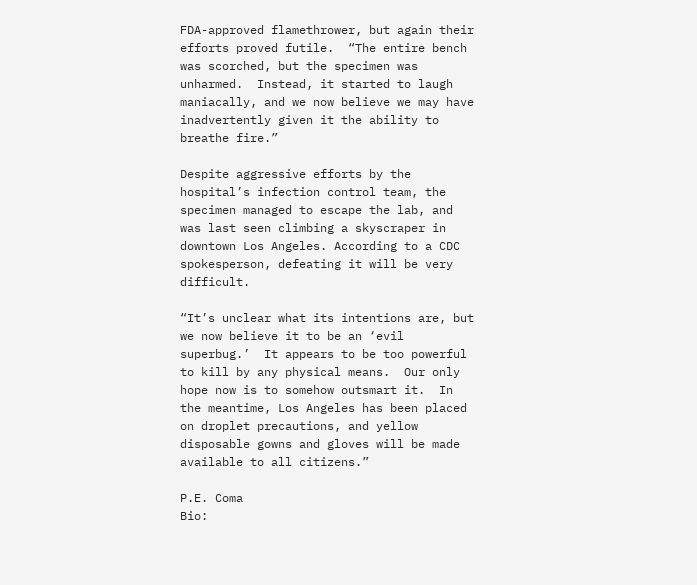FDA-approved flamethrower, but again their efforts proved futile.  “The entire bench was scorched, but the specimen was unharmed.  Instead, it started to laugh maniacally, and we now believe we may have inadvertently given it the ability to breathe fire.”

Despite aggressive efforts by the hospital’s infection control team, the specimen managed to escape the lab, and was last seen climbing a skyscraper in downtown Los Angeles. According to a CDC spokesperson, defeating it will be very difficult.

“It’s unclear what its intentions are, but we now believe it to be an ‘evil superbug.’  It appears to be too powerful to kill by any physical means.  Our only hope now is to somehow outsmart it.  In the meantime, Los Angeles has been placed on droplet precautions, and yellow disposable gowns and gloves will be made available to all citizens.”

P.E. Coma
Bio: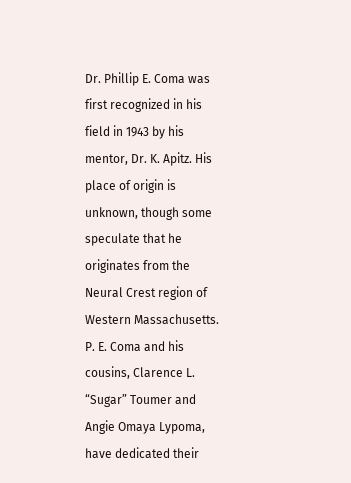Dr. Phillip E. Coma was first recognized in his field in 1943 by his mentor, Dr. K. Apitz. His place of origin is unknown, though some speculate that he originates from the Neural Crest region of Western Massachusetts. P. E. Coma and his cousins, Clarence L. “Sugar” Toumer and Angie Omaya Lypoma, have dedicated their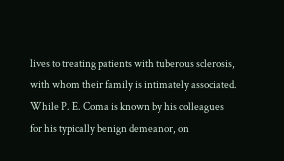lives to treating patients with tuberous sclerosis, with whom their family is intimately associated. While P. E. Coma is known by his colleagues for his typically benign demeanor, on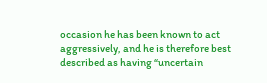occasion he has been known to act aggressively, and he is therefore best described as having “uncertain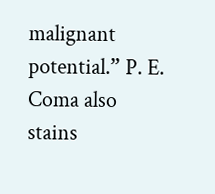malignant potential.” P. E. Coma also stains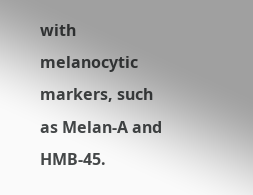with melanocytic markers, such as Melan-A and HMB-45.